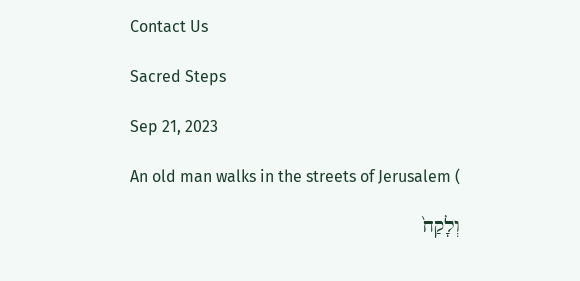Contact Us

Sacred Steps

Sep 21, 2023

An old man walks in the streets of Jerusalem (

וְלָקַח֙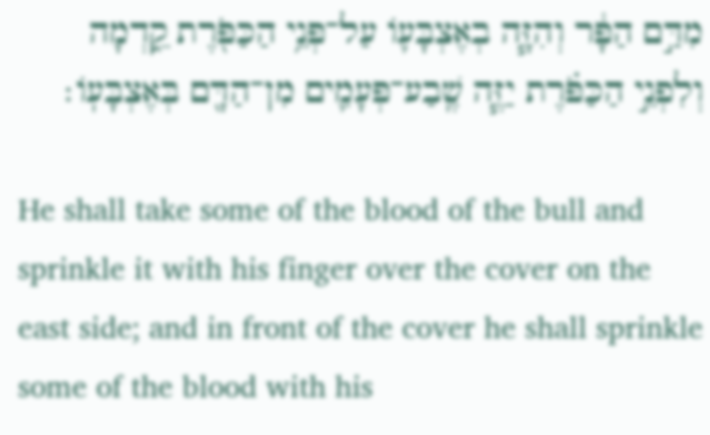מִדַּ֣ם הַפָּ֔ר וְהִזָּ֧ה בְאֶצְבָּע֛וֹ עַל־פְּנֵ֥י הַכַּפֹּ֖רֶת קֵ֑דְמָה וְלִפְנֵ֣י הַכַּפֹּ֗רֶת יַזֶּ֧ה שֶֽׁבַע־פְּעָמִ֛ים מִן־הַדָּ֖ם בְּאֶצְבָּעֽוֹ׃

He shall take some of the blood of the bull and sprinkle it with his finger over the cover on the east side; and in front of the cover he shall sprinkle some of the blood with his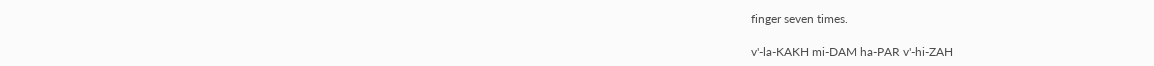finger seven times.

v'-la-KAKH mi-DAM ha-PAR v'-hi-ZAH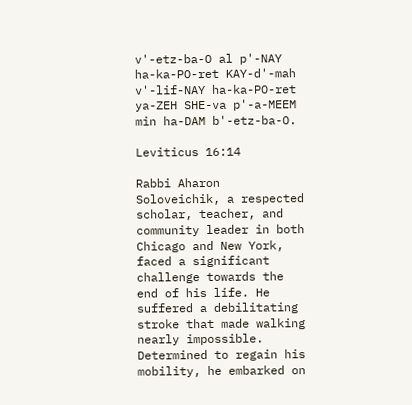v'-etz-ba-O al p'-NAY ha-ka-PO-ret KAY-d'-mah v'-lif-NAY ha-ka-PO-ret ya-ZEH SHE-va p'-a-MEEM min ha-DAM b'-etz-ba-O.

Leviticus 16:14

Rabbi Aharon Soloveichik, a respected scholar, teacher, and community leader in both Chicago and New York, faced a significant challenge towards the end of his life. He suffered a debilitating stroke that made walking nearly impossible. Determined to regain his mobility, he embarked on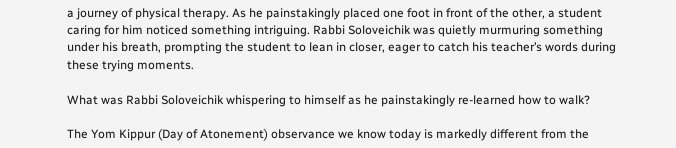a journey of physical therapy. As he painstakingly placed one foot in front of the other, a student caring for him noticed something intriguing. Rabbi Soloveichik was quietly murmuring something under his breath, prompting the student to lean in closer, eager to catch his teacher’s words during these trying moments.

What was Rabbi Soloveichik whispering to himself as he painstakingly re-learned how to walk?

The Yom Kippur (Day of Atonement) observance we know today is markedly different from the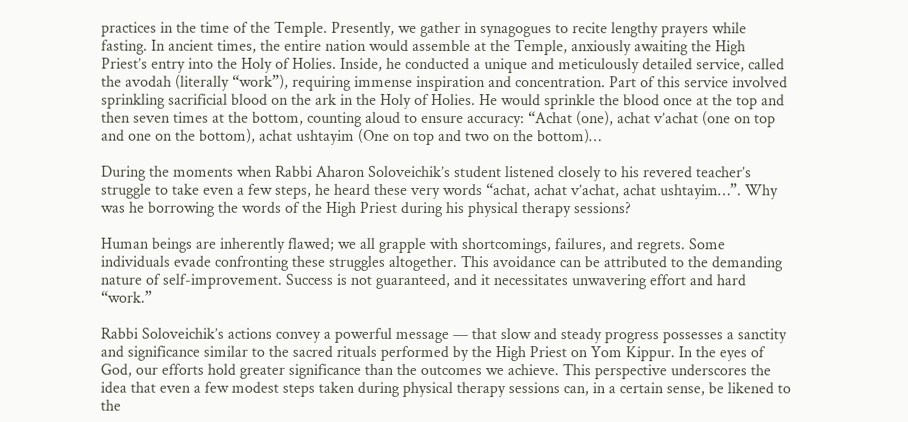practices in the time of the Temple. Presently, we gather in synagogues to recite lengthy prayers while fasting. In ancient times, the entire nation would assemble at the Temple, anxiously awaiting the High Priest’s entry into the Holy of Holies. Inside, he conducted a unique and meticulously detailed service, called the avodah (literally “work”), requiring immense inspiration and concentration. Part of this service involved sprinkling sacrificial blood on the ark in the Holy of Holies. He would sprinkle the blood once at the top and then seven times at the bottom, counting aloud to ensure accuracy: “Achat (one), achat v’achat (one on top and one on the bottom), achat ushtayim (One on top and two on the bottom)…

During the moments when Rabbi Aharon Soloveichik’s student listened closely to his revered teacher’s struggle to take even a few steps, he heard these very words “achat, achat v’achat, achat ushtayim…”. Why was he borrowing the words of the High Priest during his physical therapy sessions?

Human beings are inherently flawed; we all grapple with shortcomings, failures, and regrets. Some individuals evade confronting these struggles altogether. This avoidance can be attributed to the demanding nature of self-improvement. Success is not guaranteed, and it necessitates unwavering effort and hard “work.”

Rabbi Soloveichik’s actions convey a powerful message — that slow and steady progress possesses a sanctity and significance similar to the sacred rituals performed by the High Priest on Yom Kippur. In the eyes of God, our efforts hold greater significance than the outcomes we achieve. This perspective underscores the idea that even a few modest steps taken during physical therapy sessions can, in a certain sense, be likened to the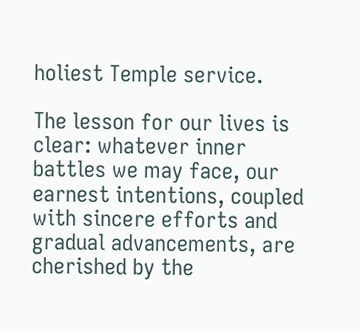holiest Temple service.

The lesson for our lives is clear: whatever inner battles we may face, our earnest intentions, coupled with sincere efforts and gradual advancements, are cherished by the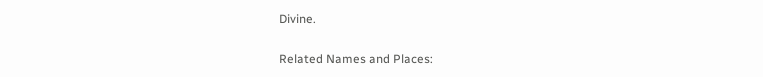Divine.

Related Names and Places: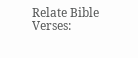Relate Bible Verses: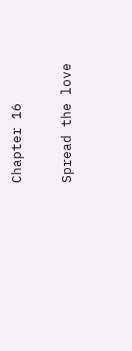Chapter 16

Spread the love